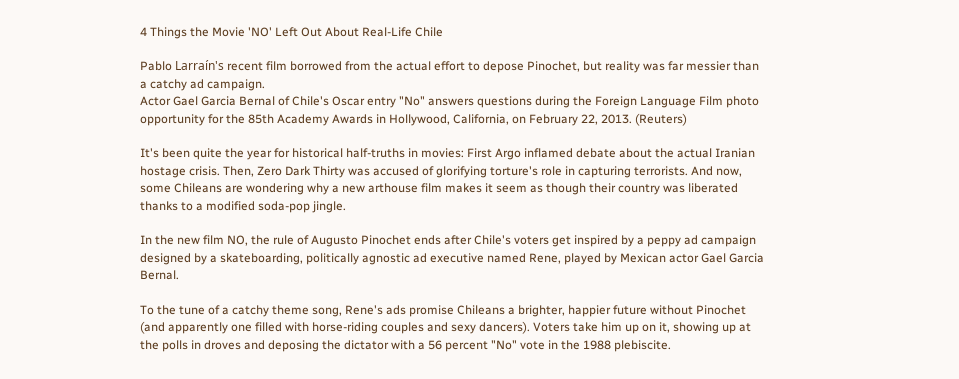4 Things the Movie 'NO' Left Out About Real-Life Chile

Pablo Larraín's recent film borrowed from the actual effort to depose Pinochet, but reality was far messier than a catchy ad campaign.
Actor Gael Garcia Bernal of Chile's Oscar entry "No" answers questions during the Foreign Language Film photo opportunity for the 85th Academy Awards in Hollywood, California, on February 22, 2013. (Reuters)

It's been quite the year for historical half-truths in movies: First Argo inflamed debate about the actual Iranian hostage crisis. Then, Zero Dark Thirty was accused of glorifying torture's role in capturing terrorists. And now, some Chileans are wondering why a new arthouse film makes it seem as though their country was liberated thanks to a modified soda-pop jingle.

In the new film NO, the rule of Augusto Pinochet ends after Chile's voters get inspired by a peppy ad campaign designed by a skateboarding, politically agnostic ad executive named Rene, played by Mexican actor Gael Garcia Bernal.

To the tune of a catchy theme song, Rene's ads promise Chileans a brighter, happier future without Pinochet (and apparently one filled with horse-riding couples and sexy dancers). Voters take him up on it, showing up at the polls in droves and deposing the dictator with a 56 percent "No" vote in the 1988 plebiscite.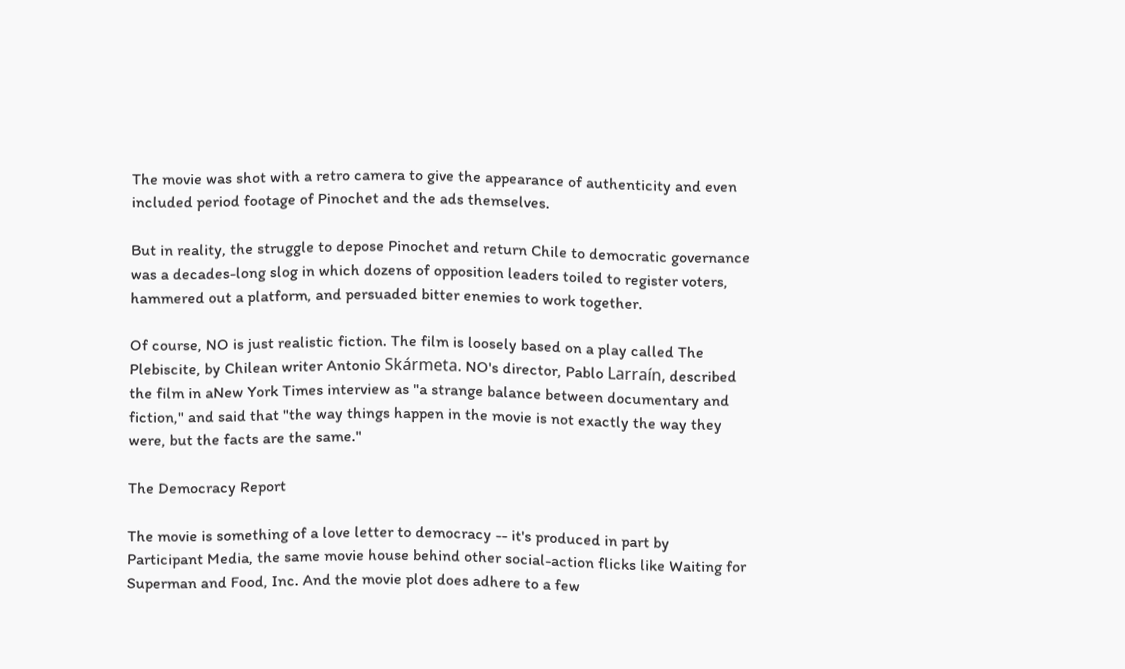The movie was shot with a retro camera to give the appearance of authenticity and even included period footage of Pinochet and the ads themselves.

But in reality, the struggle to depose Pinochet and return Chile to democratic governance was a decades-long slog in which dozens of opposition leaders toiled to register voters, hammered out a platform, and persuaded bitter enemies to work together.

Of course, NO is just realistic fiction. The film is loosely based on a play called The Plebiscite, by Chilean writer Antonio Skármeta. NO's director, Pablo Larraín, described the film in aNew York Times interview as "a strange balance between documentary and fiction," and said that "the way things happen in the movie is not exactly the way they were, but the facts are the same."

The Democracy Report

The movie is something of a love letter to democracy -- it's produced in part by Participant Media, the same movie house behind other social-action flicks like Waiting for Superman and Food, Inc. And the movie plot does adhere to a few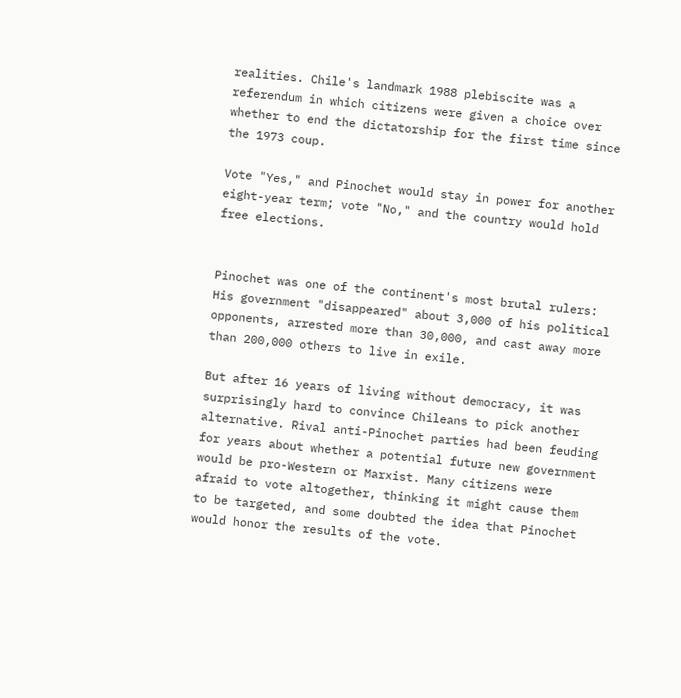realities. Chile's landmark 1988 plebiscite was a referendum in which citizens were given a choice over whether to end the dictatorship for the first time since the 1973 coup.

Vote "Yes," and Pinochet would stay in power for another eight-year term; vote "No," and the country would hold free elections.


Pinochet was one of the continent's most brutal rulers: His government "disappeared" about 3,000 of his political opponents, arrested more than 30,000, and cast away more than 200,000 others to live in exile.

But after 16 years of living without democracy, it was surprisingly hard to convince Chileans to pick another alternative. Rival anti-Pinochet parties had been feuding for years about whether a potential future new government would be pro-Western or Marxist. Many citizens were afraid to vote altogether, thinking it might cause them to be targeted, and some doubted the idea that Pinochet would honor the results of the vote.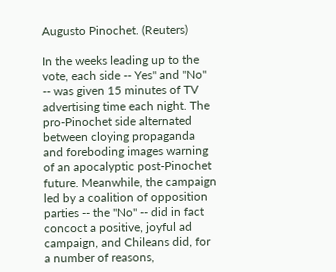Augusto Pinochet. (Reuters)

In the weeks leading up to the vote, each side -- Yes" and "No" -- was given 15 minutes of TV advertising time each night. The pro-Pinochet side alternated between cloying propaganda and foreboding images warning of an apocalyptic post-Pinochet future. Meanwhile, the campaign led by a coalition of opposition parties -- the "No" -- did in fact concoct a positive, joyful ad campaign, and Chileans did, for a number of reasons,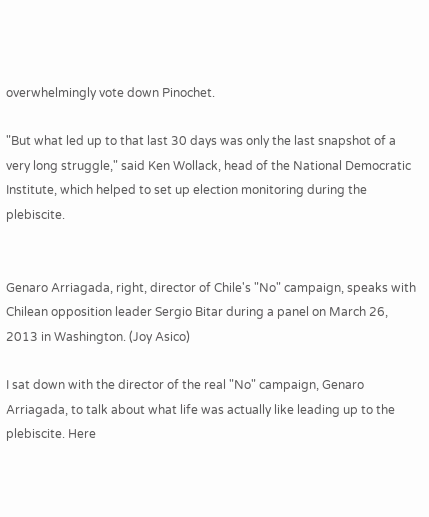overwhelmingly vote down Pinochet.

"But what led up to that last 30 days was only the last snapshot of a very long struggle," said Ken Wollack, head of the National Democratic Institute, which helped to set up election monitoring during the plebiscite.


Genaro Arriagada, right, director of Chile's "No" campaign, speaks with Chilean opposition leader Sergio Bitar during a panel on March 26, 2013 in Washington. (Joy Asico)

I sat down with the director of the real "No" campaign, Genaro Arriagada, to talk about what life was actually like leading up to the plebiscite. Here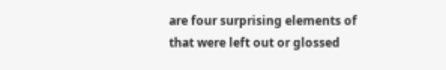are four surprising elements of that were left out or glossed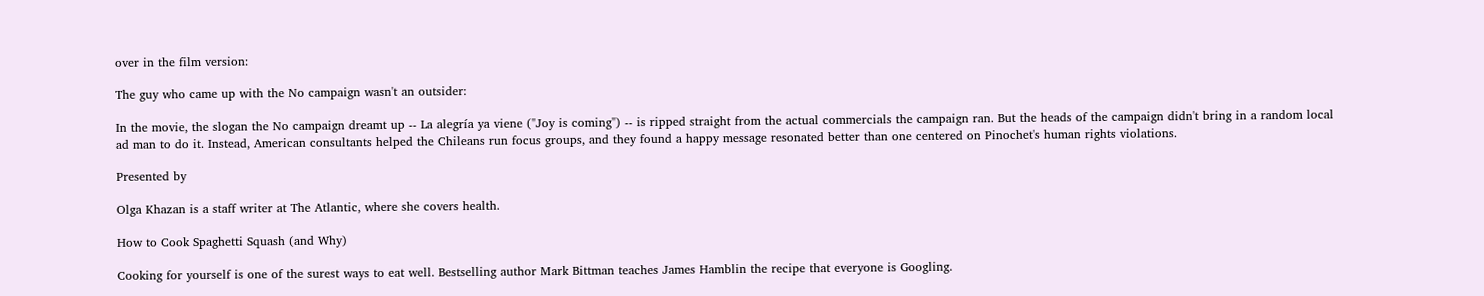over in the film version:

The guy who came up with the No campaign wasn't an outsider:

In the movie, the slogan the No campaign dreamt up -- La alegría ya viene ("Joy is coming") -- is ripped straight from the actual commercials the campaign ran. But the heads of the campaign didn't bring in a random local ad man to do it. Instead, American consultants helped the Chileans run focus groups, and they found a happy message resonated better than one centered on Pinochet's human rights violations.

Presented by

Olga Khazan is a staff writer at The Atlantic, where she covers health.

How to Cook Spaghetti Squash (and Why)

Cooking for yourself is one of the surest ways to eat well. Bestselling author Mark Bittman teaches James Hamblin the recipe that everyone is Googling.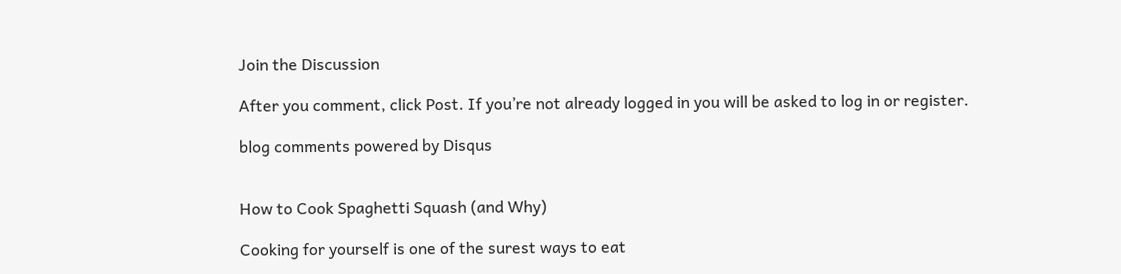Join the Discussion

After you comment, click Post. If you’re not already logged in you will be asked to log in or register.

blog comments powered by Disqus


How to Cook Spaghetti Squash (and Why)

Cooking for yourself is one of the surest ways to eat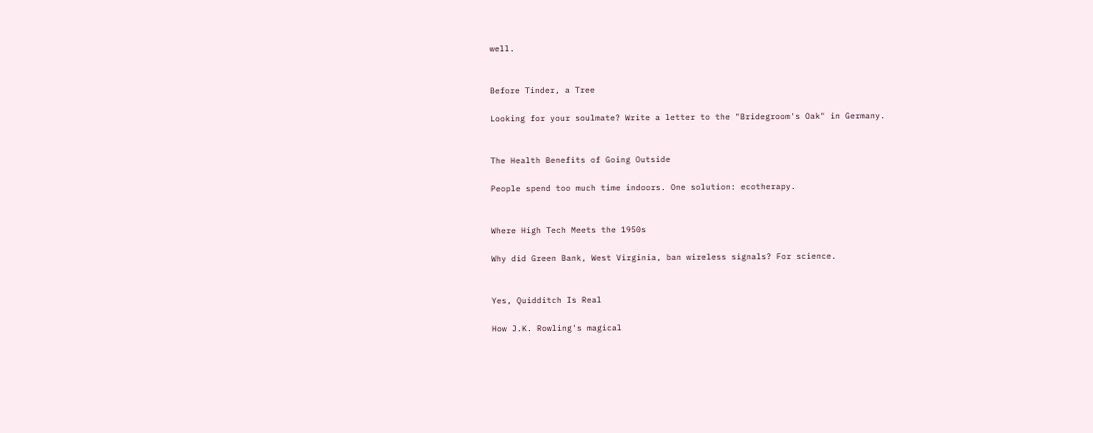well.


Before Tinder, a Tree

Looking for your soulmate? Write a letter to the "Bridegroom's Oak" in Germany.


The Health Benefits of Going Outside

People spend too much time indoors. One solution: ecotherapy.


Where High Tech Meets the 1950s

Why did Green Bank, West Virginia, ban wireless signals? For science.


Yes, Quidditch Is Real

How J.K. Rowling's magical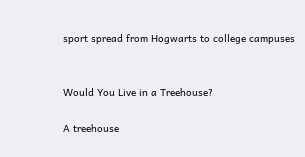sport spread from Hogwarts to college campuses


Would You Live in a Treehouse?

A treehouse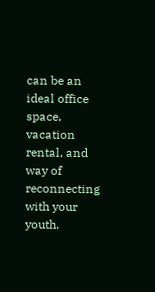can be an ideal office space, vacation rental, and way of reconnecting with your youth.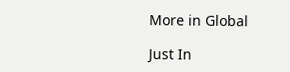More in Global

Just In